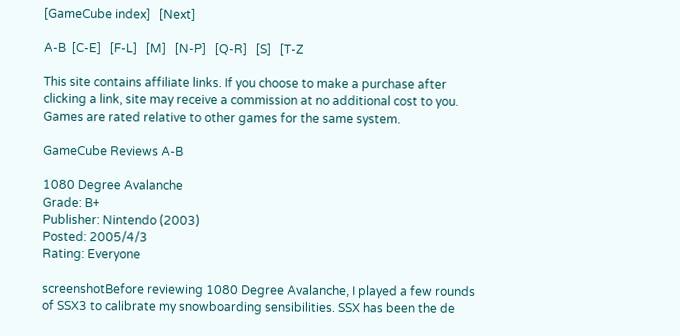[GameCube index]   [Next]

A-B  [C-E]   [F-L]   [M]   [N-P]   [Q-R]   [S]   [T-Z

This site contains affiliate links. If you choose to make a purchase after clicking a link, site may receive a commission at no additional cost to you.
Games are rated relative to other games for the same system.

GameCube Reviews A-B

1080 Degree Avalanche
Grade: B+
Publisher: Nintendo (2003)
Posted: 2005/4/3
Rating: Everyone

screenshotBefore reviewing 1080 Degree Avalanche, I played a few rounds of SSX3 to calibrate my snowboarding sensibilities. SSX has been the de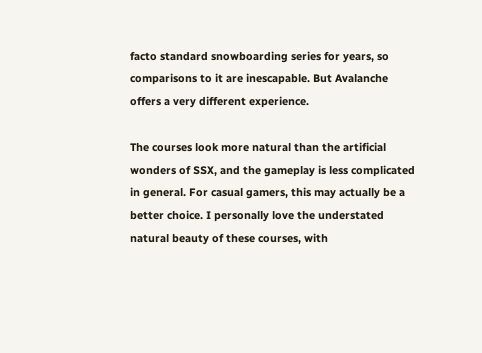facto standard snowboarding series for years, so comparisons to it are inescapable. But Avalanche offers a very different experience.

The courses look more natural than the artificial wonders of SSX, and the gameplay is less complicated in general. For casual gamers, this may actually be a better choice. I personally love the understated natural beauty of these courses, with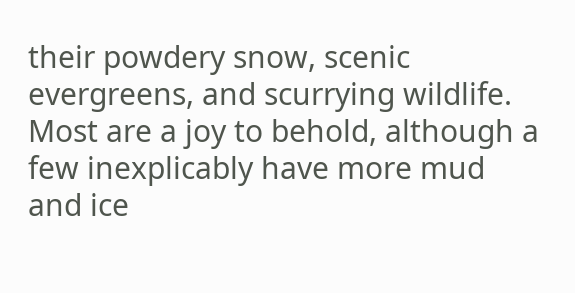their powdery snow, scenic evergreens, and scurrying wildlife. Most are a joy to behold, although a few inexplicably have more mud and ice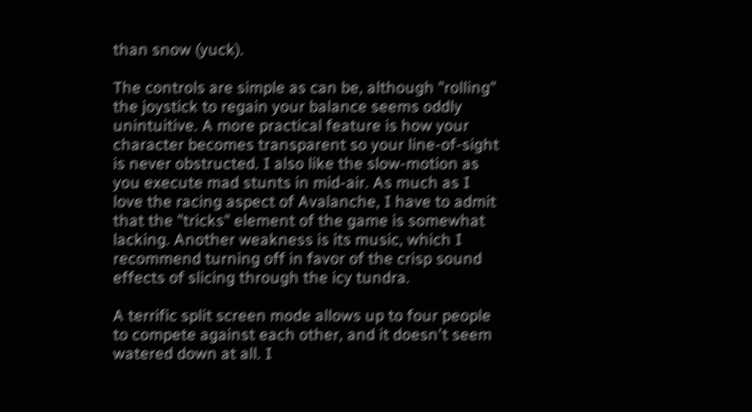than snow (yuck).

The controls are simple as can be, although "rolling" the joystick to regain your balance seems oddly unintuitive. A more practical feature is how your character becomes transparent so your line-of-sight is never obstructed. I also like the slow-motion as you execute mad stunts in mid-air. As much as I love the racing aspect of Avalanche, I have to admit that the "tricks" element of the game is somewhat lacking. Another weakness is its music, which I recommend turning off in favor of the crisp sound effects of slicing through the icy tundra.

A terrific split screen mode allows up to four people to compete against each other, and it doesn't seem watered down at all. I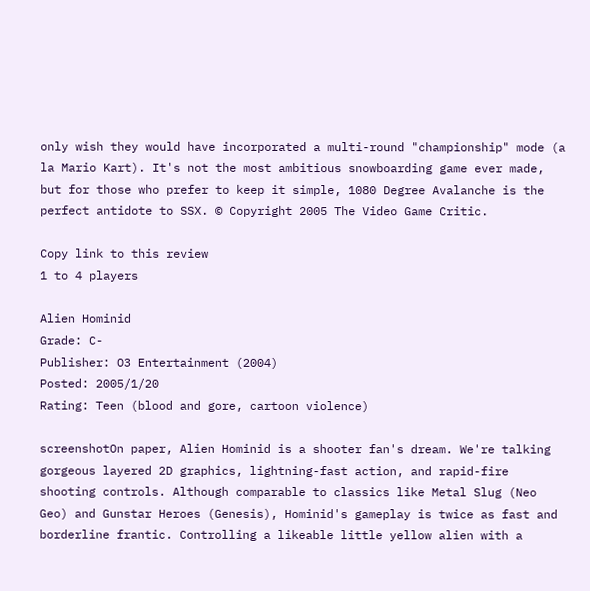only wish they would have incorporated a multi-round "championship" mode (a la Mario Kart). It's not the most ambitious snowboarding game ever made, but for those who prefer to keep it simple, 1080 Degree Avalanche is the perfect antidote to SSX. © Copyright 2005 The Video Game Critic.

Copy link to this review
1 to 4 players

Alien Hominid
Grade: C-
Publisher: O3 Entertainment (2004)
Posted: 2005/1/20
Rating: Teen (blood and gore, cartoon violence)

screenshotOn paper, Alien Hominid is a shooter fan's dream. We're talking gorgeous layered 2D graphics, lightning-fast action, and rapid-fire shooting controls. Although comparable to classics like Metal Slug (Neo Geo) and Gunstar Heroes (Genesis), Hominid's gameplay is twice as fast and borderline frantic. Controlling a likeable little yellow alien with a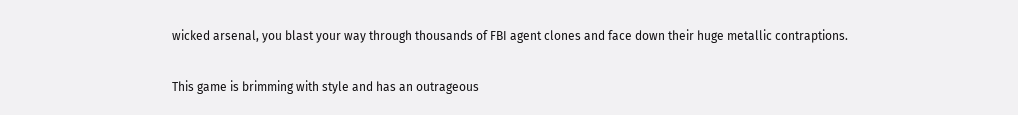wicked arsenal, you blast your way through thousands of FBI agent clones and face down their huge metallic contraptions.

This game is brimming with style and has an outrageous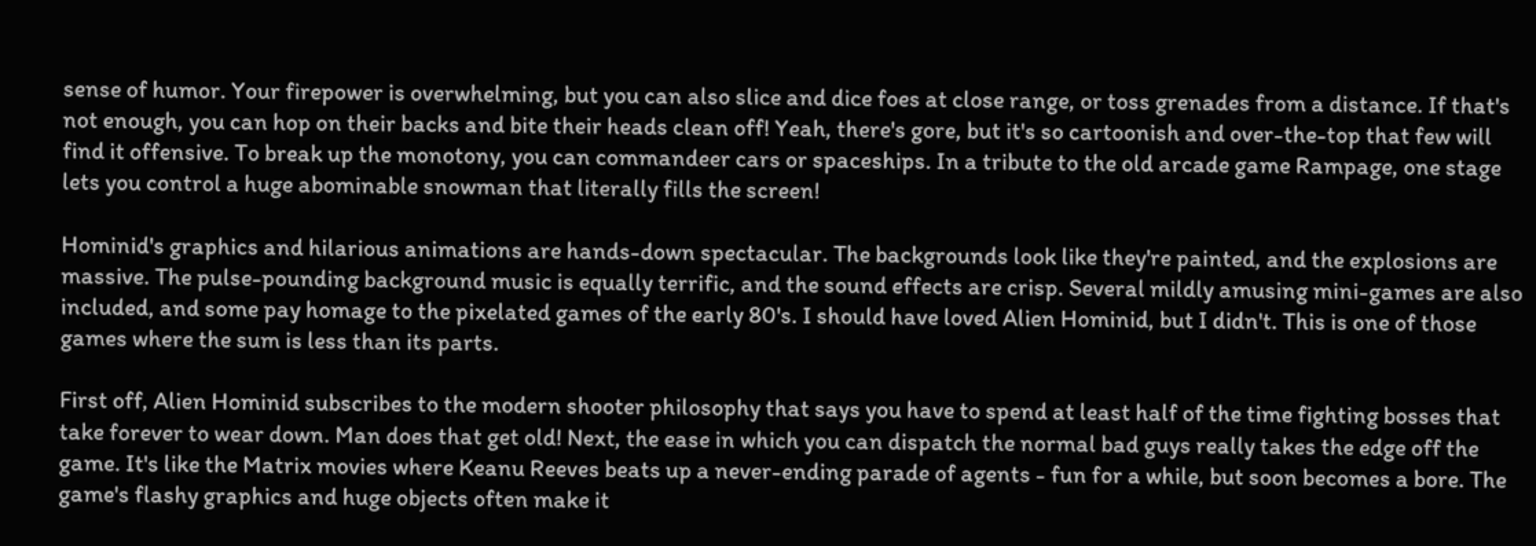sense of humor. Your firepower is overwhelming, but you can also slice and dice foes at close range, or toss grenades from a distance. If that's not enough, you can hop on their backs and bite their heads clean off! Yeah, there's gore, but it's so cartoonish and over-the-top that few will find it offensive. To break up the monotony, you can commandeer cars or spaceships. In a tribute to the old arcade game Rampage, one stage lets you control a huge abominable snowman that literally fills the screen!

Hominid's graphics and hilarious animations are hands-down spectacular. The backgrounds look like they're painted, and the explosions are massive. The pulse-pounding background music is equally terrific, and the sound effects are crisp. Several mildly amusing mini-games are also included, and some pay homage to the pixelated games of the early 80's. I should have loved Alien Hominid, but I didn't. This is one of those games where the sum is less than its parts.

First off, Alien Hominid subscribes to the modern shooter philosophy that says you have to spend at least half of the time fighting bosses that take forever to wear down. Man does that get old! Next, the ease in which you can dispatch the normal bad guys really takes the edge off the game. It's like the Matrix movies where Keanu Reeves beats up a never-ending parade of agents - fun for a while, but soon becomes a bore. The game's flashy graphics and huge objects often make it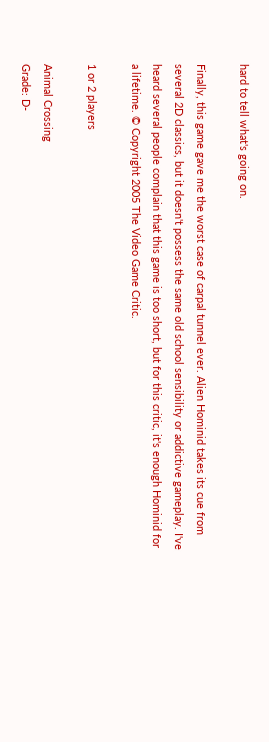hard to tell what's going on.

Finally, this game gave me the worst case of carpal tunnel ever. Alien Hominid takes its cue from several 2D classics, but it doesn't possess the same old school sensibility or addictive gameplay. I've heard several people complain that this game is too short, but for this critic, it's enough Hominid for a lifetime. © Copyright 2005 The Video Game Critic.

1 or 2 players

Animal Crossing
Grade: D-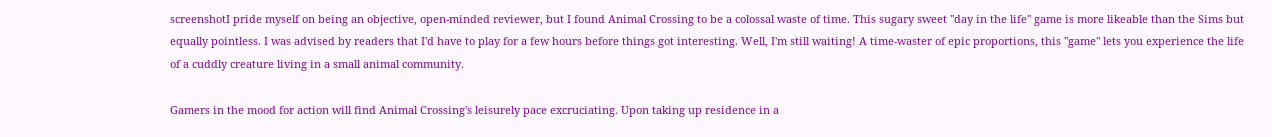screenshotI pride myself on being an objective, open-minded reviewer, but I found Animal Crossing to be a colossal waste of time. This sugary sweet "day in the life" game is more likeable than the Sims but equally pointless. I was advised by readers that I'd have to play for a few hours before things got interesting. Well, I'm still waiting! A time-waster of epic proportions, this "game" lets you experience the life of a cuddly creature living in a small animal community.

Gamers in the mood for action will find Animal Crossing's leisurely pace excruciating. Upon taking up residence in a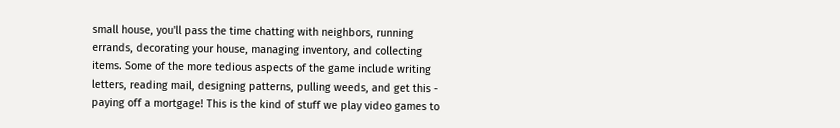small house, you'll pass the time chatting with neighbors, running errands, decorating your house, managing inventory, and collecting items. Some of the more tedious aspects of the game include writing letters, reading mail, designing patterns, pulling weeds, and get this - paying off a mortgage! This is the kind of stuff we play video games to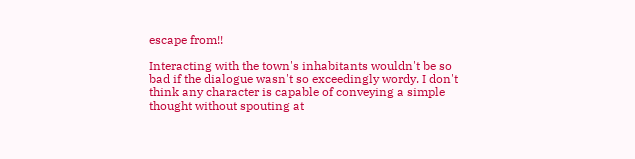escape from!!

Interacting with the town's inhabitants wouldn't be so bad if the dialogue wasn't so exceedingly wordy. I don't think any character is capable of conveying a simple thought without spouting at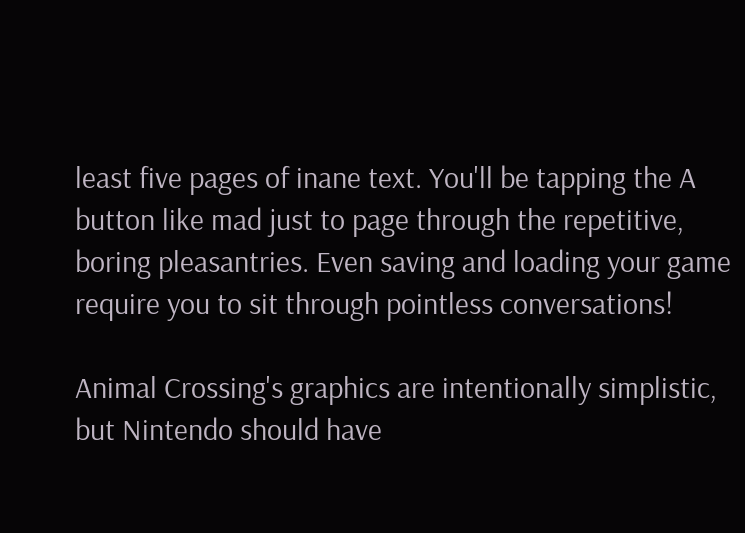least five pages of inane text. You'll be tapping the A button like mad just to page through the repetitive, boring pleasantries. Even saving and loading your game require you to sit through pointless conversations!

Animal Crossing's graphics are intentionally simplistic, but Nintendo should have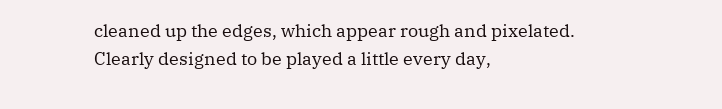cleaned up the edges, which appear rough and pixelated. Clearly designed to be played a little every day,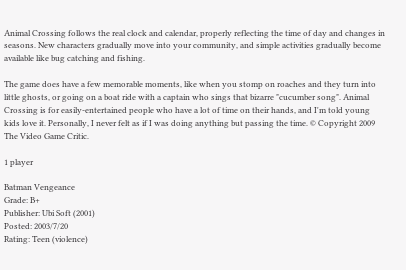Animal Crossing follows the real clock and calendar, properly reflecting the time of day and changes in seasons. New characters gradually move into your community, and simple activities gradually become available like bug catching and fishing.

The game does have a few memorable moments, like when you stomp on roaches and they turn into little ghosts, or going on a boat ride with a captain who sings that bizarre "cucumber song". Animal Crossing is for easily-entertained people who have a lot of time on their hands, and I'm told young kids love it. Personally, I never felt as if I was doing anything but passing the time. © Copyright 2009 The Video Game Critic.

1 player

Batman Vengeance
Grade: B+
Publisher: Ubi Soft (2001)
Posted: 2003/7/20
Rating: Teen (violence)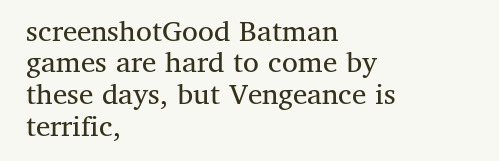screenshotGood Batman games are hard to come by these days, but Vengeance is terrific,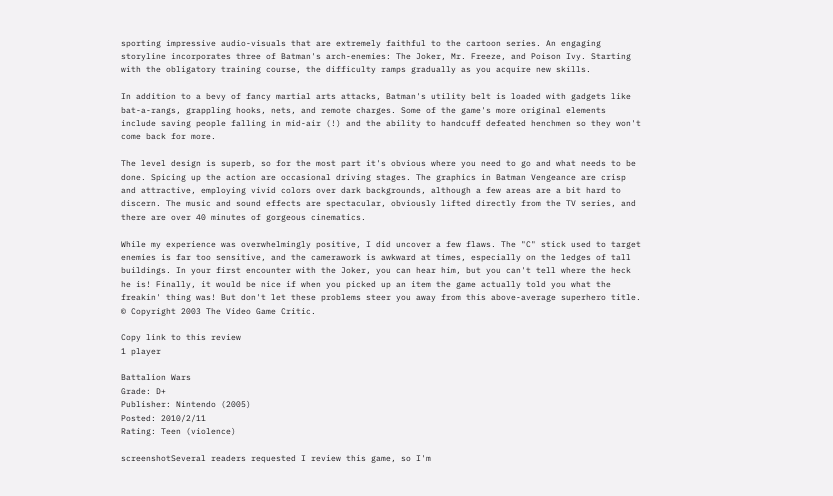sporting impressive audio-visuals that are extremely faithful to the cartoon series. An engaging storyline incorporates three of Batman's arch-enemies: The Joker, Mr. Freeze, and Poison Ivy. Starting with the obligatory training course, the difficulty ramps gradually as you acquire new skills.

In addition to a bevy of fancy martial arts attacks, Batman's utility belt is loaded with gadgets like bat-a-rangs, grappling hooks, nets, and remote charges. Some of the game's more original elements include saving people falling in mid-air (!) and the ability to handcuff defeated henchmen so they won't come back for more.

The level design is superb, so for the most part it's obvious where you need to go and what needs to be done. Spicing up the action are occasional driving stages. The graphics in Batman Vengeance are crisp and attractive, employing vivid colors over dark backgrounds, although a few areas are a bit hard to discern. The music and sound effects are spectacular, obviously lifted directly from the TV series, and there are over 40 minutes of gorgeous cinematics.

While my experience was overwhelmingly positive, I did uncover a few flaws. The "C" stick used to target enemies is far too sensitive, and the camerawork is awkward at times, especially on the ledges of tall buildings. In your first encounter with the Joker, you can hear him, but you can't tell where the heck he is! Finally, it would be nice if when you picked up an item the game actually told you what the freakin' thing was! But don't let these problems steer you away from this above-average superhero title. © Copyright 2003 The Video Game Critic.

Copy link to this review
1 player

Battalion Wars
Grade: D+
Publisher: Nintendo (2005)
Posted: 2010/2/11
Rating: Teen (violence)

screenshotSeveral readers requested I review this game, so I'm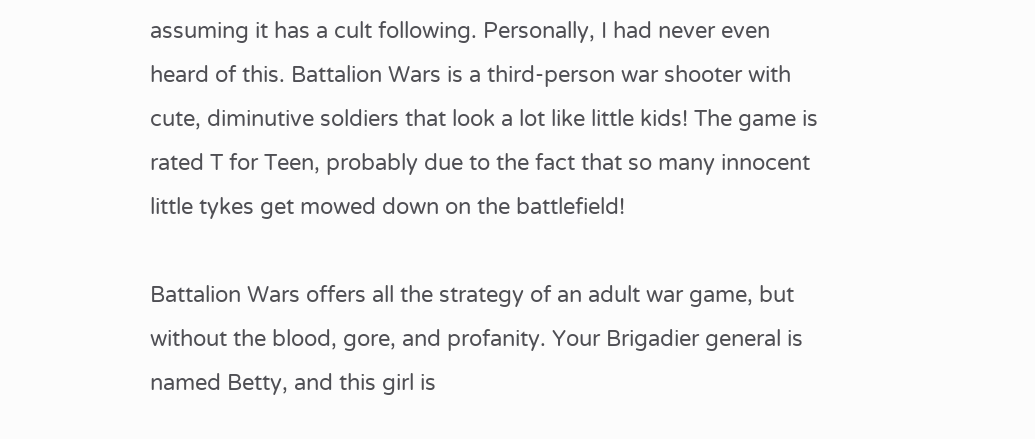assuming it has a cult following. Personally, I had never even heard of this. Battalion Wars is a third-person war shooter with cute, diminutive soldiers that look a lot like little kids! The game is rated T for Teen, probably due to the fact that so many innocent little tykes get mowed down on the battlefield!

Battalion Wars offers all the strategy of an adult war game, but without the blood, gore, and profanity. Your Brigadier general is named Betty, and this girl is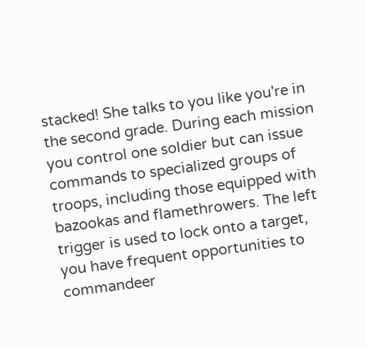stacked! She talks to you like you're in the second grade. During each mission you control one soldier but can issue commands to specialized groups of troops, including those equipped with bazookas and flamethrowers. The left trigger is used to lock onto a target, you have frequent opportunities to commandeer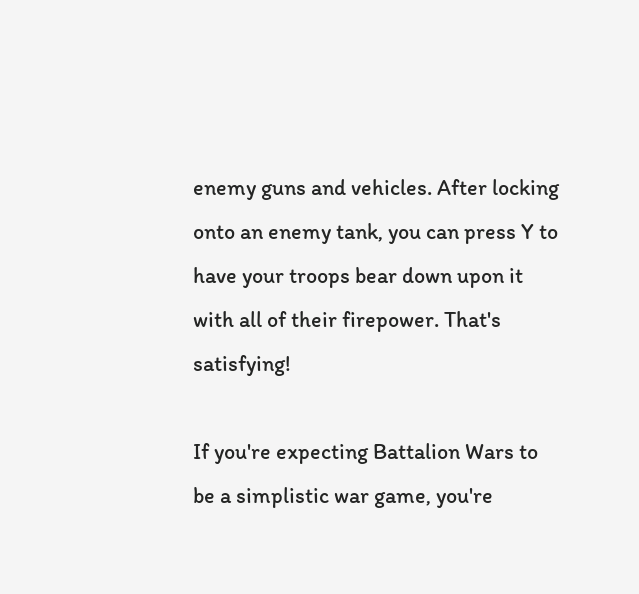enemy guns and vehicles. After locking onto an enemy tank, you can press Y to have your troops bear down upon it with all of their firepower. That's satisfying!

If you're expecting Battalion Wars to be a simplistic war game, you're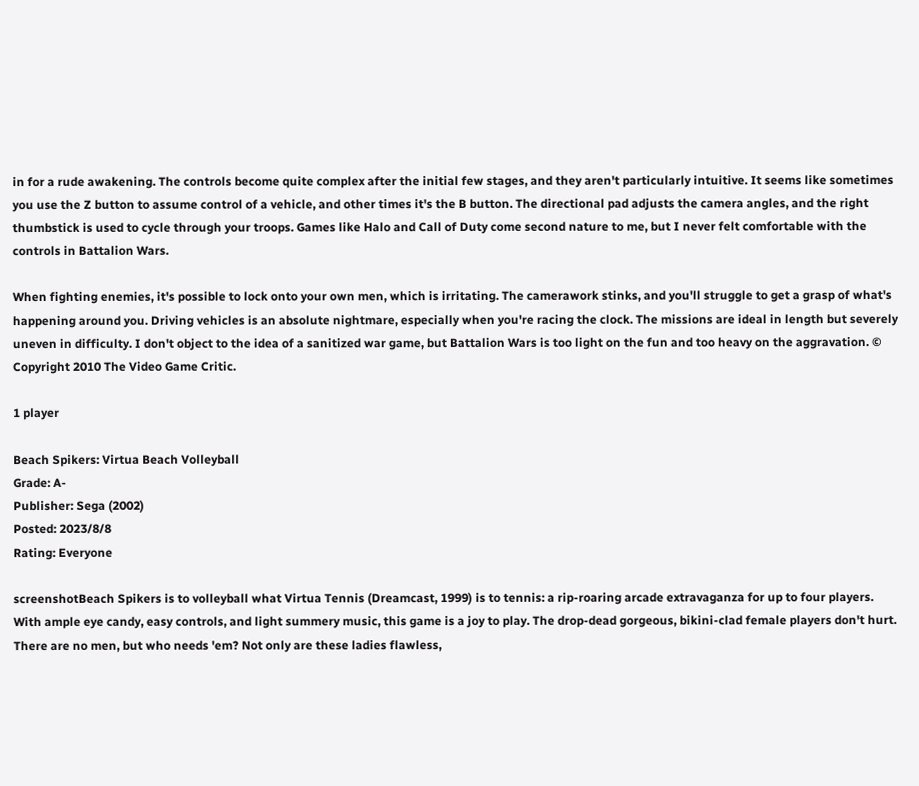in for a rude awakening. The controls become quite complex after the initial few stages, and they aren't particularly intuitive. It seems like sometimes you use the Z button to assume control of a vehicle, and other times it's the B button. The directional pad adjusts the camera angles, and the right thumbstick is used to cycle through your troops. Games like Halo and Call of Duty come second nature to me, but I never felt comfortable with the controls in Battalion Wars.

When fighting enemies, it's possible to lock onto your own men, which is irritating. The camerawork stinks, and you'll struggle to get a grasp of what's happening around you. Driving vehicles is an absolute nightmare, especially when you're racing the clock. The missions are ideal in length but severely uneven in difficulty. I don't object to the idea of a sanitized war game, but Battalion Wars is too light on the fun and too heavy on the aggravation. © Copyright 2010 The Video Game Critic.

1 player

Beach Spikers: Virtua Beach Volleyball
Grade: A-
Publisher: Sega (2002)
Posted: 2023/8/8
Rating: Everyone

screenshotBeach Spikers is to volleyball what Virtua Tennis (Dreamcast, 1999) is to tennis: a rip-roaring arcade extravaganza for up to four players. With ample eye candy, easy controls, and light summery music, this game is a joy to play. The drop-dead gorgeous, bikini-clad female players don't hurt. There are no men, but who needs 'em? Not only are these ladies flawless,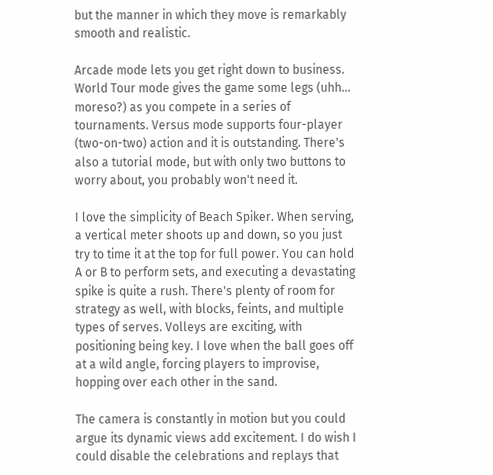but the manner in which they move is remarkably smooth and realistic.

Arcade mode lets you get right down to business. World Tour mode gives the game some legs (uhh... moreso?) as you compete in a series of tournaments. Versus mode supports four-player (two-on-two) action and it is outstanding. There's also a tutorial mode, but with only two buttons to worry about, you probably won't need it.

I love the simplicity of Beach Spiker. When serving, a vertical meter shoots up and down, so you just try to time it at the top for full power. You can hold A or B to perform sets, and executing a devastating spike is quite a rush. There's plenty of room for strategy as well, with blocks, feints, and multiple types of serves. Volleys are exciting, with positioning being key. I love when the ball goes off at a wild angle, forcing players to improvise, hopping over each other in the sand.

The camera is constantly in motion but you could argue its dynamic views add excitement. I do wish I could disable the celebrations and replays that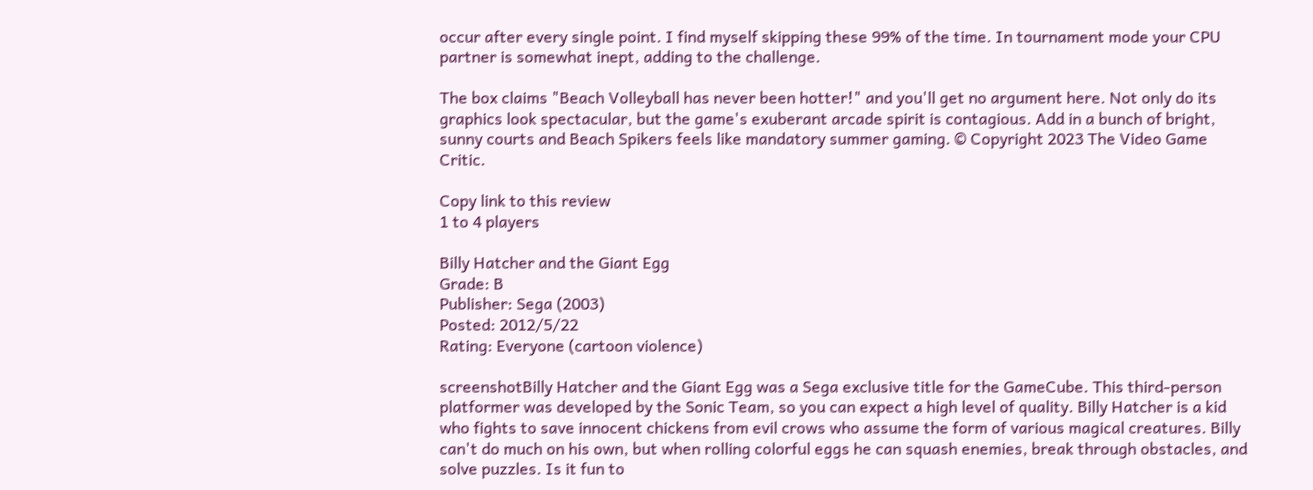occur after every single point. I find myself skipping these 99% of the time. In tournament mode your CPU partner is somewhat inept, adding to the challenge.

The box claims "Beach Volleyball has never been hotter!" and you'll get no argument here. Not only do its graphics look spectacular, but the game's exuberant arcade spirit is contagious. Add in a bunch of bright, sunny courts and Beach Spikers feels like mandatory summer gaming. © Copyright 2023 The Video Game Critic.

Copy link to this review
1 to 4 players

Billy Hatcher and the Giant Egg
Grade: B
Publisher: Sega (2003)
Posted: 2012/5/22
Rating: Everyone (cartoon violence)

screenshotBilly Hatcher and the Giant Egg was a Sega exclusive title for the GameCube. This third-person platformer was developed by the Sonic Team, so you can expect a high level of quality. Billy Hatcher is a kid who fights to save innocent chickens from evil crows who assume the form of various magical creatures. Billy can't do much on his own, but when rolling colorful eggs he can squash enemies, break through obstacles, and solve puzzles. Is it fun to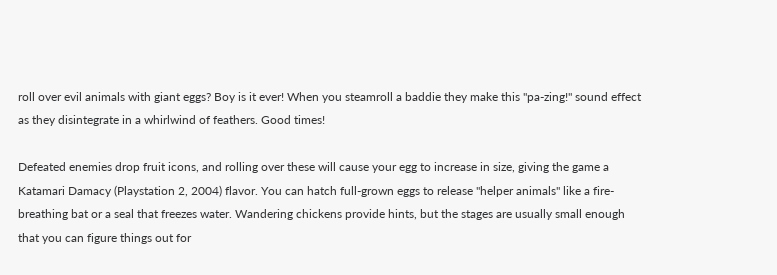roll over evil animals with giant eggs? Boy is it ever! When you steamroll a baddie they make this "pa-zing!" sound effect as they disintegrate in a whirlwind of feathers. Good times!

Defeated enemies drop fruit icons, and rolling over these will cause your egg to increase in size, giving the game a Katamari Damacy (Playstation 2, 2004) flavor. You can hatch full-grown eggs to release "helper animals" like a fire-breathing bat or a seal that freezes water. Wandering chickens provide hints, but the stages are usually small enough that you can figure things out for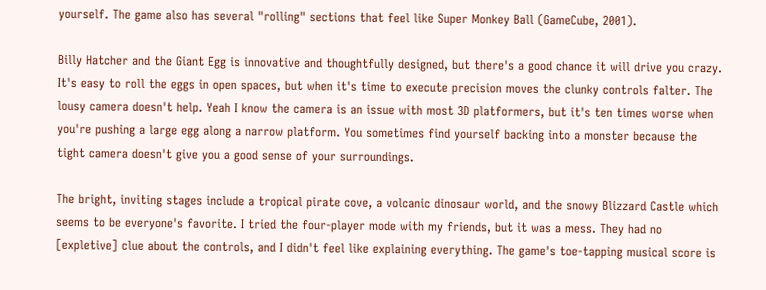yourself. The game also has several "rolling" sections that feel like Super Monkey Ball (GameCube, 2001).

Billy Hatcher and the Giant Egg is innovative and thoughtfully designed, but there's a good chance it will drive you crazy. It's easy to roll the eggs in open spaces, but when it's time to execute precision moves the clunky controls falter. The lousy camera doesn't help. Yeah I know the camera is an issue with most 3D platformers, but it's ten times worse when you're pushing a large egg along a narrow platform. You sometimes find yourself backing into a monster because the tight camera doesn't give you a good sense of your surroundings.

The bright, inviting stages include a tropical pirate cove, a volcanic dinosaur world, and the snowy Blizzard Castle which seems to be everyone's favorite. I tried the four-player mode with my friends, but it was a mess. They had no [expletive] clue about the controls, and I didn't feel like explaining everything. The game's toe-tapping musical score is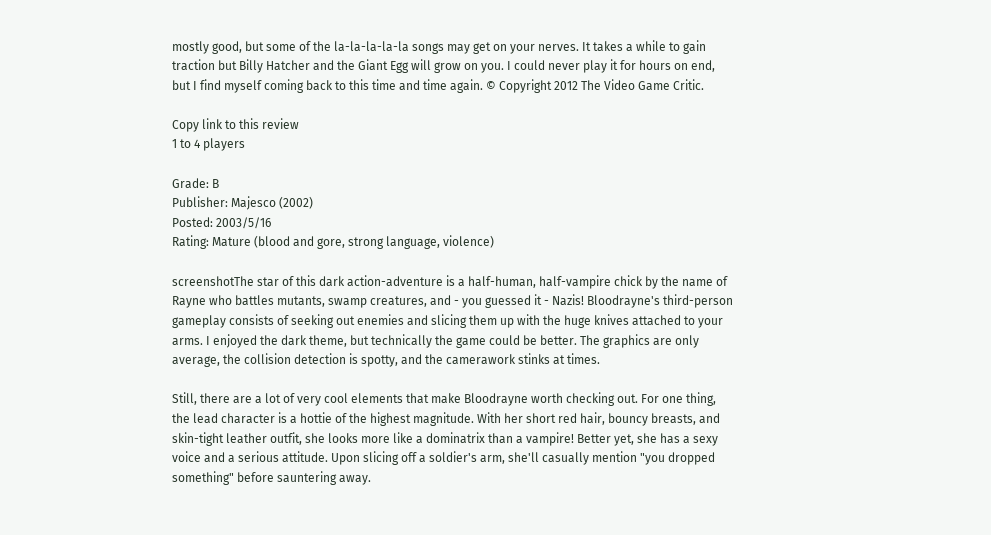mostly good, but some of the la-la-la-la-la songs may get on your nerves. It takes a while to gain traction but Billy Hatcher and the Giant Egg will grow on you. I could never play it for hours on end, but I find myself coming back to this time and time again. © Copyright 2012 The Video Game Critic.

Copy link to this review
1 to 4 players

Grade: B
Publisher: Majesco (2002)
Posted: 2003/5/16
Rating: Mature (blood and gore, strong language, violence)

screenshotThe star of this dark action-adventure is a half-human, half-vampire chick by the name of Rayne who battles mutants, swamp creatures, and - you guessed it - Nazis! Bloodrayne's third-person gameplay consists of seeking out enemies and slicing them up with the huge knives attached to your arms. I enjoyed the dark theme, but technically the game could be better. The graphics are only average, the collision detection is spotty, and the camerawork stinks at times.

Still, there are a lot of very cool elements that make Bloodrayne worth checking out. For one thing, the lead character is a hottie of the highest magnitude. With her short red hair, bouncy breasts, and skin-tight leather outfit, she looks more like a dominatrix than a vampire! Better yet, she has a sexy voice and a serious attitude. Upon slicing off a soldier's arm, she'll casually mention "you dropped something" before sauntering away.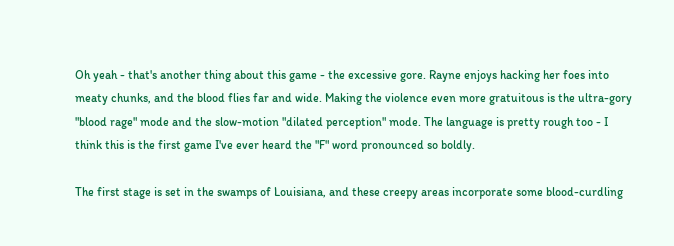Oh yeah - that's another thing about this game - the excessive gore. Rayne enjoys hacking her foes into meaty chunks, and the blood flies far and wide. Making the violence even more gratuitous is the ultra-gory "blood rage" mode and the slow-motion "dilated perception" mode. The language is pretty rough too - I think this is the first game I've ever heard the "F" word pronounced so boldly.

The first stage is set in the swamps of Louisiana, and these creepy areas incorporate some blood-curdling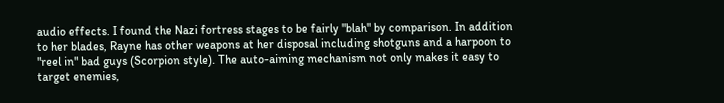audio effects. I found the Nazi fortress stages to be fairly "blah" by comparison. In addition to her blades, Rayne has other weapons at her disposal including shotguns and a harpoon to "reel in" bad guys (Scorpion style). The auto-aiming mechanism not only makes it easy to target enemies,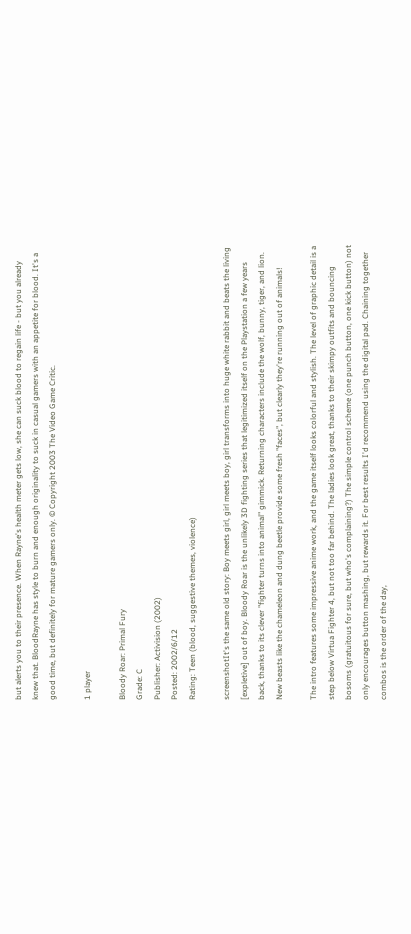but alerts you to their presence. When Rayne's health meter gets low, she can suck blood to regain life - but you already knew that. BloodRayne has style to burn and enough originality to suck in casual gamers with an appetite for blood. It's a good time, but definitely for mature gamers only. © Copyright 2003 The Video Game Critic.

1 player

Bloody Roar: Primal Fury
Grade: C
Publisher: Activision (2002)
Posted: 2002/6/12
Rating: Teen (blood, suggestive themes, violence)

screenshotIt's the same old story: Boy meets girl, girl meets boy, girl transforms into huge white rabbit and beats the living [expletive] out of boy. Bloody Roar is the unlikely 3D fighting series that legitimized itself on the Playstation a few years back, thanks to its clever "fighter turns into animal" gimmick. Returning characters include the wolf, bunny, tiger, and lion. New beasts like the chameleon and dung beetle provide some fresh "faces", but clearly they're running out of animals!

The intro features some impressive anime work, and the game itself looks colorful and stylish. The level of graphic detail is a step below Virtua Fighter 4, but not too far behind. The ladies look great, thanks to their skimpy outfits and bouncing bosoms (gratuitous for sure, but who's complaining?) The simple control scheme (one punch button, one kick button) not only encourages button mashing, but rewards it. For best results I'd recommend using the digital pad. Chaining together combos is the order of the day,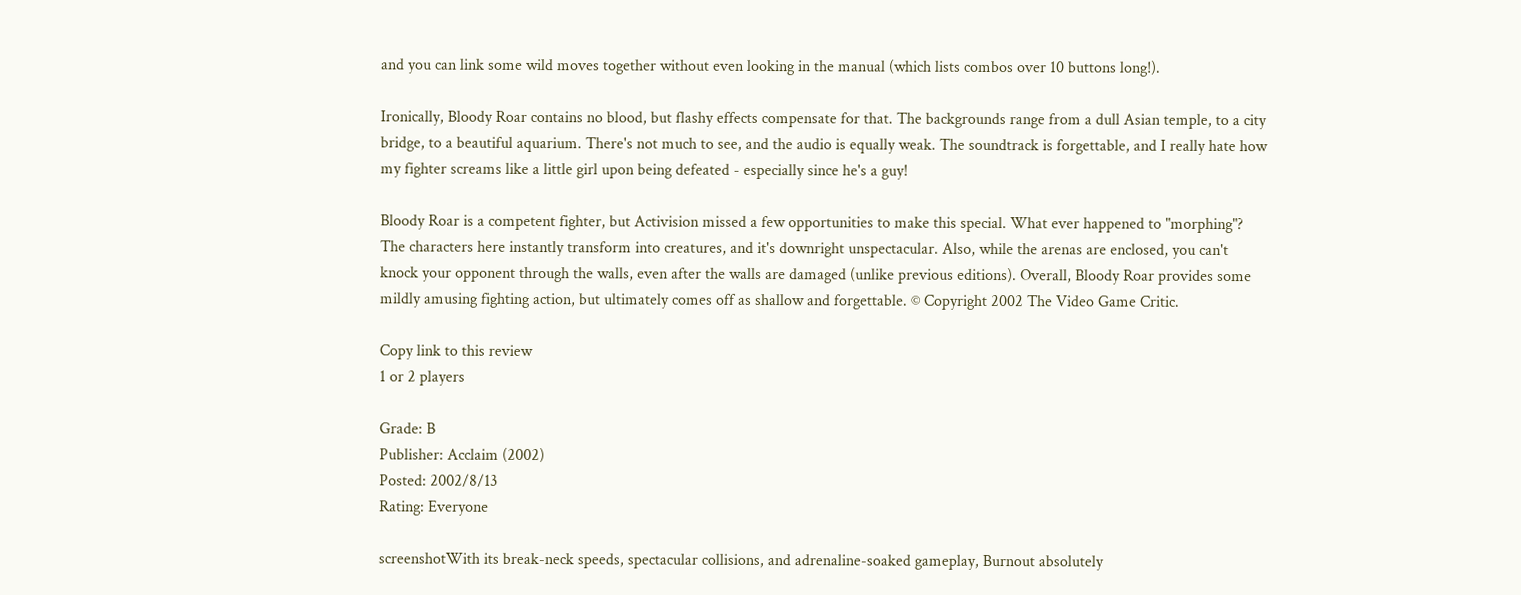and you can link some wild moves together without even looking in the manual (which lists combos over 10 buttons long!).

Ironically, Bloody Roar contains no blood, but flashy effects compensate for that. The backgrounds range from a dull Asian temple, to a city bridge, to a beautiful aquarium. There's not much to see, and the audio is equally weak. The soundtrack is forgettable, and I really hate how my fighter screams like a little girl upon being defeated - especially since he's a guy!

Bloody Roar is a competent fighter, but Activision missed a few opportunities to make this special. What ever happened to "morphing"? The characters here instantly transform into creatures, and it's downright unspectacular. Also, while the arenas are enclosed, you can't knock your opponent through the walls, even after the walls are damaged (unlike previous editions). Overall, Bloody Roar provides some mildly amusing fighting action, but ultimately comes off as shallow and forgettable. © Copyright 2002 The Video Game Critic.

Copy link to this review
1 or 2 players

Grade: B
Publisher: Acclaim (2002)
Posted: 2002/8/13
Rating: Everyone

screenshotWith its break-neck speeds, spectacular collisions, and adrenaline-soaked gameplay, Burnout absolutely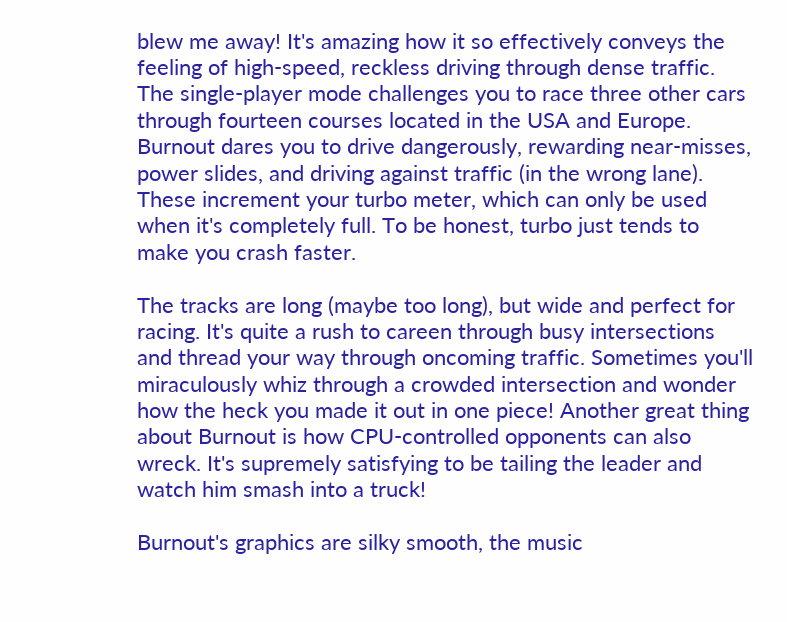blew me away! It's amazing how it so effectively conveys the feeling of high-speed, reckless driving through dense traffic. The single-player mode challenges you to race three other cars through fourteen courses located in the USA and Europe. Burnout dares you to drive dangerously, rewarding near-misses, power slides, and driving against traffic (in the wrong lane). These increment your turbo meter, which can only be used when it's completely full. To be honest, turbo just tends to make you crash faster.

The tracks are long (maybe too long), but wide and perfect for racing. It's quite a rush to careen through busy intersections and thread your way through oncoming traffic. Sometimes you'll miraculously whiz through a crowded intersection and wonder how the heck you made it out in one piece! Another great thing about Burnout is how CPU-controlled opponents can also wreck. It's supremely satisfying to be tailing the leader and watch him smash into a truck!

Burnout's graphics are silky smooth, the music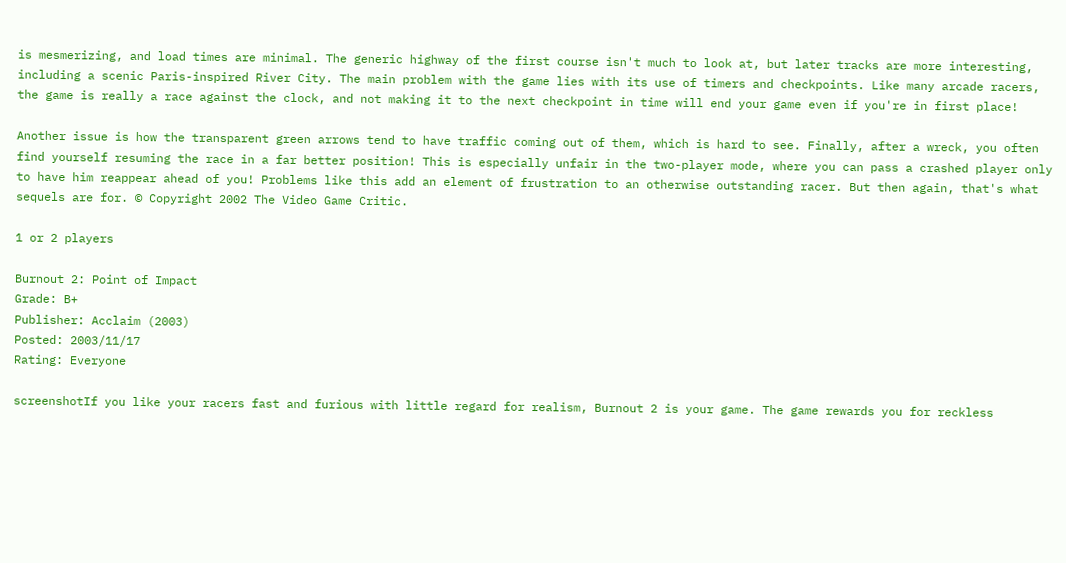is mesmerizing, and load times are minimal. The generic highway of the first course isn't much to look at, but later tracks are more interesting, including a scenic Paris-inspired River City. The main problem with the game lies with its use of timers and checkpoints. Like many arcade racers, the game is really a race against the clock, and not making it to the next checkpoint in time will end your game even if you're in first place!

Another issue is how the transparent green arrows tend to have traffic coming out of them, which is hard to see. Finally, after a wreck, you often find yourself resuming the race in a far better position! This is especially unfair in the two-player mode, where you can pass a crashed player only to have him reappear ahead of you! Problems like this add an element of frustration to an otherwise outstanding racer. But then again, that's what sequels are for. © Copyright 2002 The Video Game Critic.

1 or 2 players

Burnout 2: Point of Impact
Grade: B+
Publisher: Acclaim (2003)
Posted: 2003/11/17
Rating: Everyone

screenshotIf you like your racers fast and furious with little regard for realism, Burnout 2 is your game. The game rewards you for reckless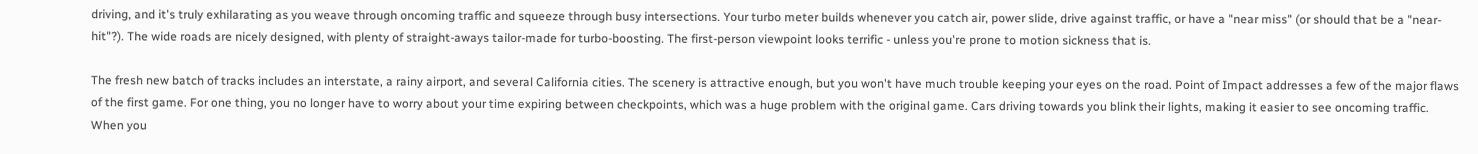driving, and it's truly exhilarating as you weave through oncoming traffic and squeeze through busy intersections. Your turbo meter builds whenever you catch air, power slide, drive against traffic, or have a "near miss" (or should that be a "near-hit"?). The wide roads are nicely designed, with plenty of straight-aways tailor-made for turbo-boosting. The first-person viewpoint looks terrific - unless you're prone to motion sickness that is.

The fresh new batch of tracks includes an interstate, a rainy airport, and several California cities. The scenery is attractive enough, but you won't have much trouble keeping your eyes on the road. Point of Impact addresses a few of the major flaws of the first game. For one thing, you no longer have to worry about your time expiring between checkpoints, which was a huge problem with the original game. Cars driving towards you blink their lights, making it easier to see oncoming traffic. When you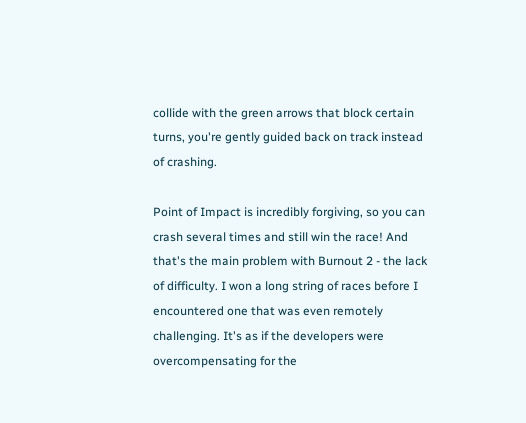collide with the green arrows that block certain turns, you're gently guided back on track instead of crashing.

Point of Impact is incredibly forgiving, so you can crash several times and still win the race! And that's the main problem with Burnout 2 - the lack of difficulty. I won a long string of races before I encountered one that was even remotely challenging. It's as if the developers were overcompensating for the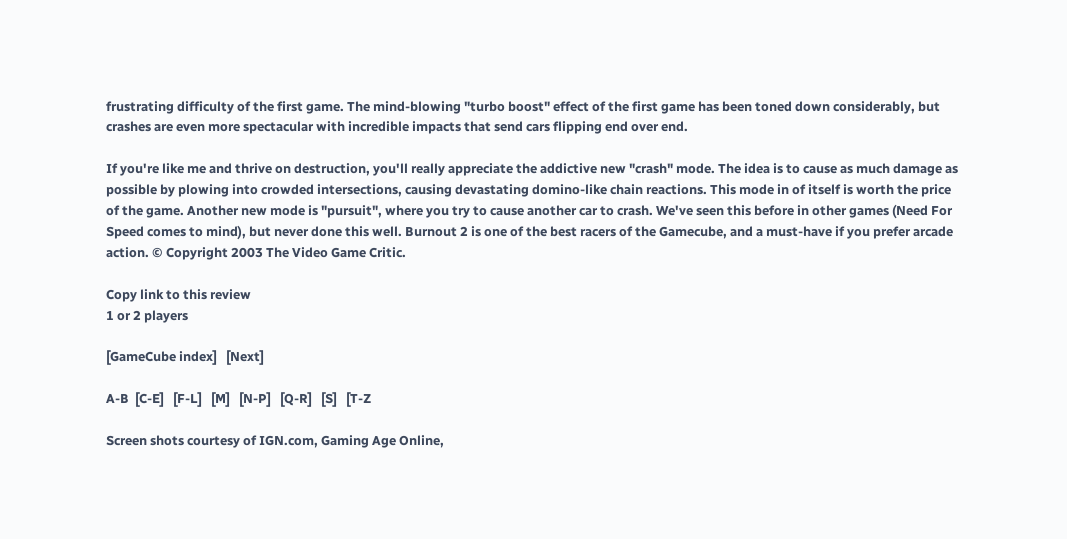frustrating difficulty of the first game. The mind-blowing "turbo boost" effect of the first game has been toned down considerably, but crashes are even more spectacular with incredible impacts that send cars flipping end over end.

If you're like me and thrive on destruction, you'll really appreciate the addictive new "crash" mode. The idea is to cause as much damage as possible by plowing into crowded intersections, causing devastating domino-like chain reactions. This mode in of itself is worth the price of the game. Another new mode is "pursuit", where you try to cause another car to crash. We've seen this before in other games (Need For Speed comes to mind), but never done this well. Burnout 2 is one of the best racers of the Gamecube, and a must-have if you prefer arcade action. © Copyright 2003 The Video Game Critic.

Copy link to this review
1 or 2 players

[GameCube index]   [Next]

A-B  [C-E]   [F-L]   [M]   [N-P]   [Q-R]   [S]   [T-Z

Screen shots courtesy of IGN.com, Gaming Age Online,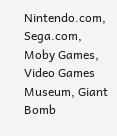Nintendo.com, Sega.com, Moby Games, Video Games Museum, Giant Bomb